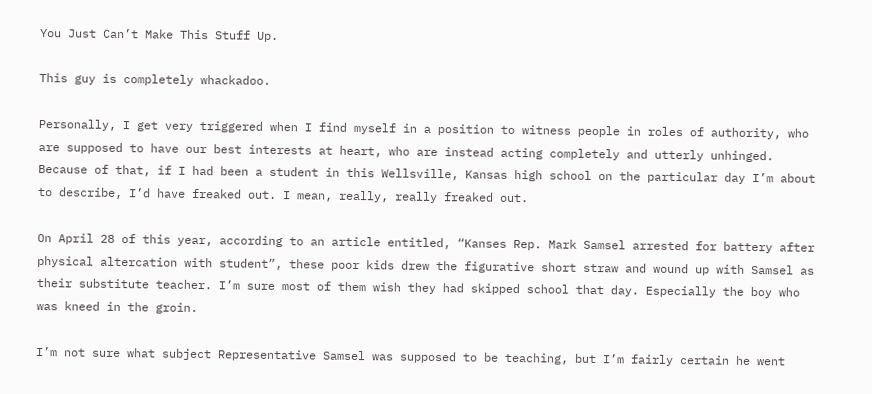You Just Can’t Make This Stuff Up.

This guy is completely whackadoo.

Personally, I get very triggered when I find myself in a position to witness people in roles of authority, who are supposed to have our best interests at heart, who are instead acting completely and utterly unhinged. Because of that, if I had been a student in this Wellsville, Kansas high school on the particular day I’m about to describe, I’d have freaked out. I mean, really, really freaked out.

On April 28 of this year, according to an article entitled, “Kanses Rep. Mark Samsel arrested for battery after physical altercation with student”, these poor kids drew the figurative short straw and wound up with Samsel as their substitute teacher. I’m sure most of them wish they had skipped school that day. Especially the boy who was kneed in the groin.

I’m not sure what subject Representative Samsel was supposed to be teaching, but I’m fairly certain he went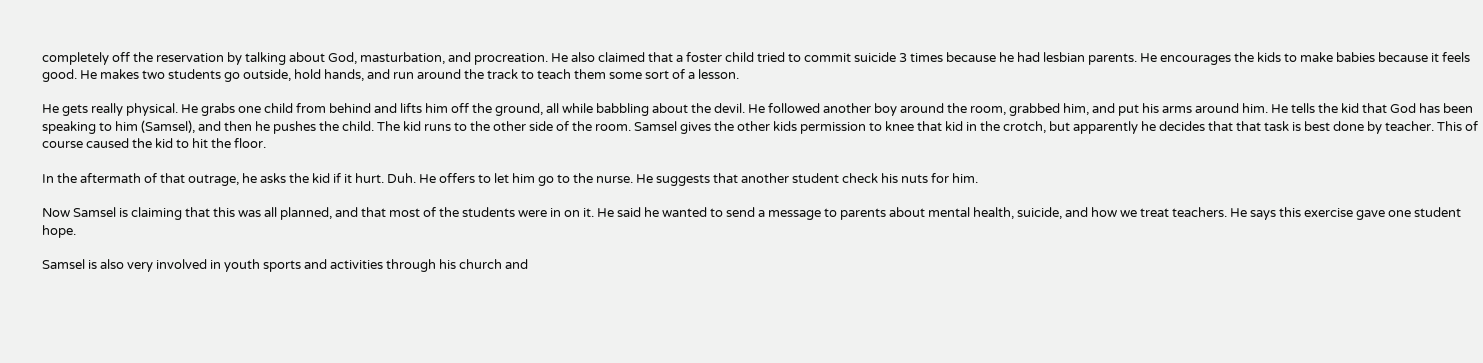completely off the reservation by talking about God, masturbation, and procreation. He also claimed that a foster child tried to commit suicide 3 times because he had lesbian parents. He encourages the kids to make babies because it feels good. He makes two students go outside, hold hands, and run around the track to teach them some sort of a lesson.

He gets really physical. He grabs one child from behind and lifts him off the ground, all while babbling about the devil. He followed another boy around the room, grabbed him, and put his arms around him. He tells the kid that God has been speaking to him (Samsel), and then he pushes the child. The kid runs to the other side of the room. Samsel gives the other kids permission to knee that kid in the crotch, but apparently he decides that that task is best done by teacher. This of course caused the kid to hit the floor.

In the aftermath of that outrage, he asks the kid if it hurt. Duh. He offers to let him go to the nurse. He suggests that another student check his nuts for him.

Now Samsel is claiming that this was all planned, and that most of the students were in on it. He said he wanted to send a message to parents about mental health, suicide, and how we treat teachers. He says this exercise gave one student hope.

Samsel is also very involved in youth sports and activities through his church and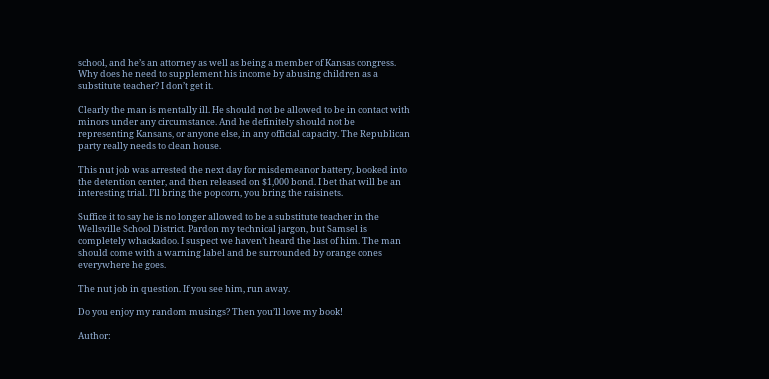school, and he’s an attorney as well as being a member of Kansas congress. Why does he need to supplement his income by abusing children as a substitute teacher? I don’t get it.

Clearly the man is mentally ill. He should not be allowed to be in contact with minors under any circumstance. And he definitely should not be representing Kansans, or anyone else, in any official capacity. The Republican party really needs to clean house.

This nut job was arrested the next day for misdemeanor battery, booked into the detention center, and then released on $1,000 bond. I bet that will be an interesting trial. I’ll bring the popcorn, you bring the raisinets.

Suffice it to say he is no longer allowed to be a substitute teacher in the Wellsville School District. Pardon my technical jargon, but Samsel is completely whackadoo. I suspect we haven’t heard the last of him. The man should come with a warning label and be surrounded by orange cones everywhere he goes.

The nut job in question. If you see him, run away.

Do you enjoy my random musings? Then you’ll love my book!

Author: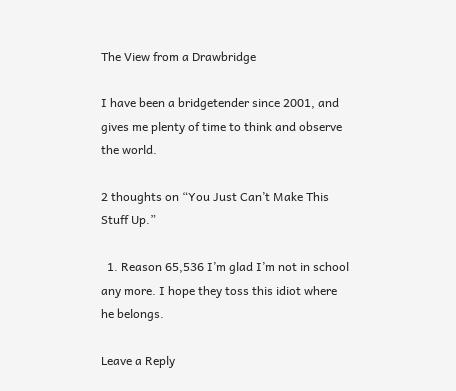The View from a Drawbridge

I have been a bridgetender since 2001, and gives me plenty of time to think and observe the world.

2 thoughts on “You Just Can’t Make This Stuff Up.”

  1. Reason 65,536 I’m glad I’m not in school any more. I hope they toss this idiot where he belongs.

Leave a Reply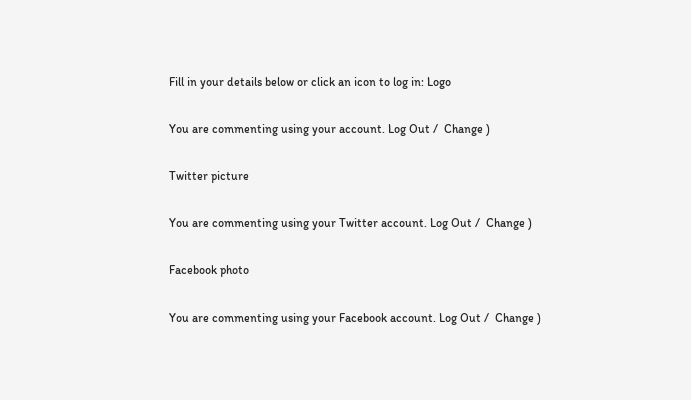Fill in your details below or click an icon to log in: Logo

You are commenting using your account. Log Out /  Change )

Twitter picture

You are commenting using your Twitter account. Log Out /  Change )

Facebook photo

You are commenting using your Facebook account. Log Out /  Change )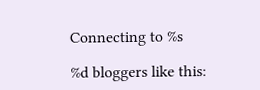Connecting to %s

%d bloggers like this: